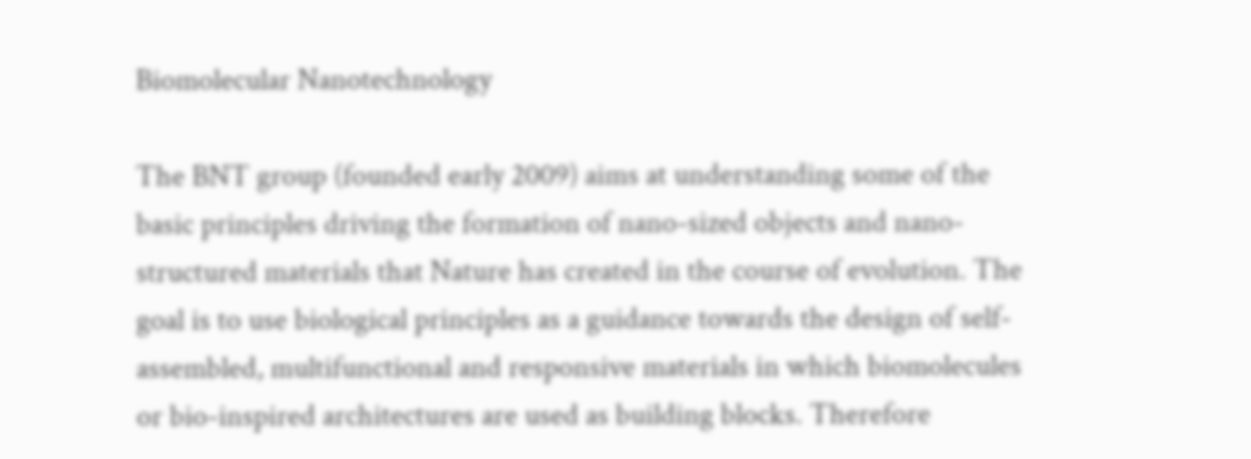Biomolecular Nanotechnology

The BNT group (founded early 2009) aims at understanding some of the basic principles driving the formation of nano-sized objects and nano-structured materials that Nature has created in the course of evolution. The goal is to use biological principles as a guidance towards the design of self-assembled, multifunctional and responsive materials in which biomolecules or bio-inspired architectures are used as building blocks. Therefore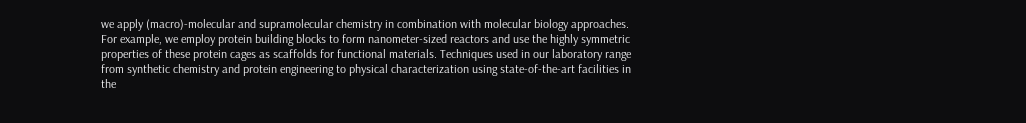we apply (macro)-molecular and supramolecular chemistry in combination with molecular biology approaches. For example, we employ protein building blocks to form nanometer-sized reactors and use the highly symmetric properties of these protein cages as scaffolds for functional materials. Techniques used in our laboratory range from synthetic chemistry and protein engineering to physical characterization using state-of-the-art facilities in the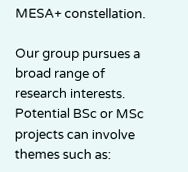MESA+ constellation.

Our group pursues a broad range of research interests. Potential BSc or MSc projects can involve themes such as: